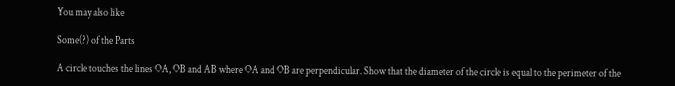You may also like

Some(?) of the Parts

A circle touches the lines OA, OB and AB where OA and OB are perpendicular. Show that the diameter of the circle is equal to the perimeter of the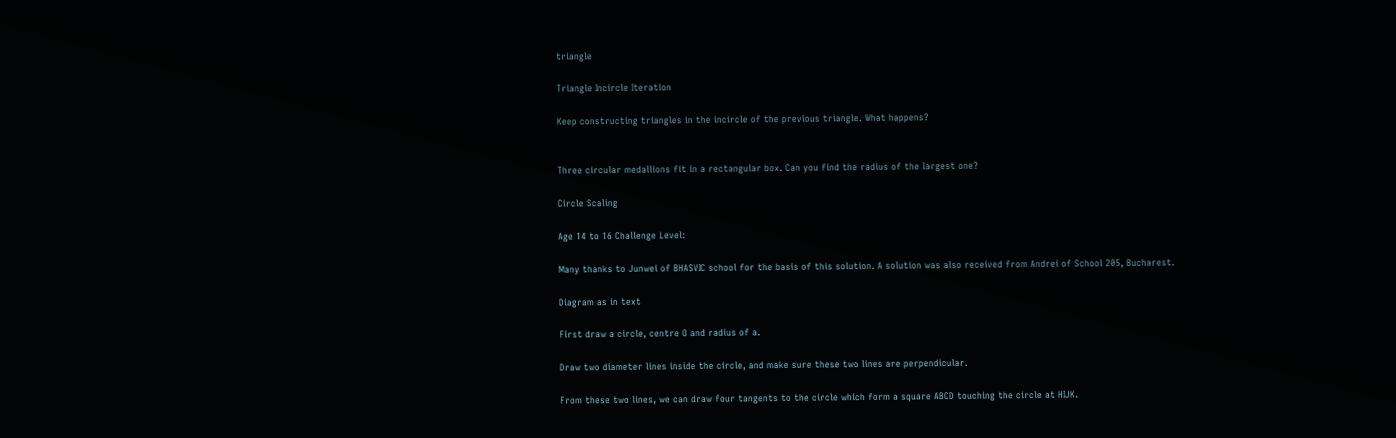triangle

Triangle Incircle Iteration

Keep constructing triangles in the incircle of the previous triangle. What happens?


Three circular medallions fit in a rectangular box. Can you find the radius of the largest one?

Circle Scaling

Age 14 to 16 Challenge Level:

Many thanks to Junwei of BHASVIC school for the basis of this solution. A solution was also received from Andrei of School 205, Bucharest.

Diagram as in text

First draw a circle, centre O and radius of a.

Draw two diameter lines inside the circle, and make sure these two lines are perpendicular.

From these two lines, we can draw four tangents to the circle which form a square ABCD touching the circle at HIJK.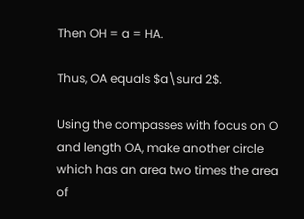Then OH = a = HA.

Thus, OA equals $a\surd 2$.

Using the compasses with focus on O and length OA, make another circle which has an area two times the area of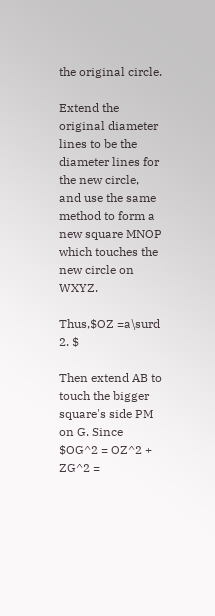the original circle.

Extend the original diameter lines to be the diameter lines for the new circle, and use the same method to form a new square MNOP which touches the new circle on WXYZ.

Thus,$OZ =a\surd 2. $

Then extend AB to touch the bigger square's side PM on G. Since $OG^2 = OZ^2 + ZG^2 =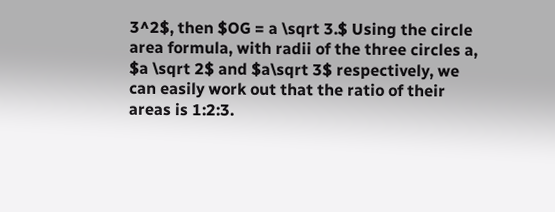3^2$, then $OG = a \sqrt 3.$ Using the circle area formula, with radii of the three circles a, $a \sqrt 2$ and $a\sqrt 3$ respectively, we can easily work out that the ratio of their areas is 1:2:3.